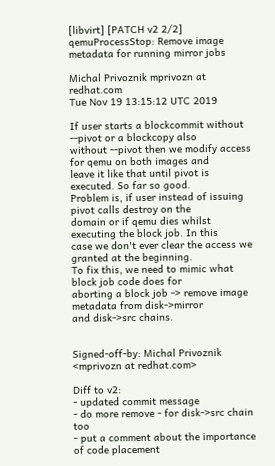[libvirt] [PATCH v2 2/2] qemuProcessStop: Remove image metadata for running mirror jobs

Michal Privoznik mprivozn at redhat.com
Tue Nov 19 13:15:12 UTC 2019

If user starts a blockcommit without --pivot or a blockcopy also
without --pivot then we modify access for qemu on both images and
leave it like that until pivot is executed. So far so good.
Problem is, if user instead of issuing pivot calls destroy on the
domain or if qemu dies whilst executing the block job. In this
case we don't ever clear the access we granted at the beginning.
To fix this, we need to mimic what block job code does for
aborting a block job -> remove image metadata from disk->mirror
and disk->src chains.


Signed-off-by: Michal Privoznik <mprivozn at redhat.com>

Diff to v2:
- updated commit message
- do more remove - for disk->src chain too
- put a comment about the importance of code placement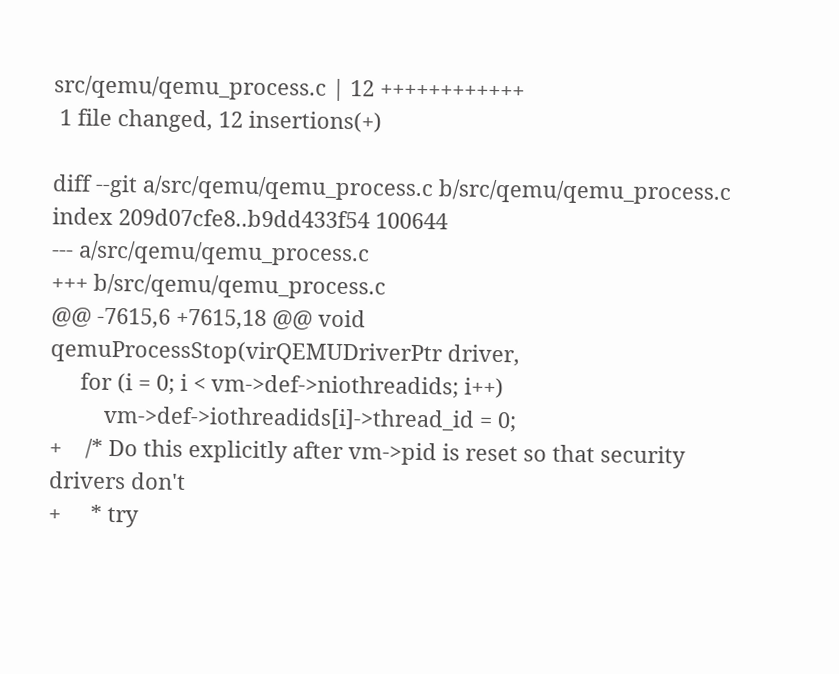src/qemu/qemu_process.c | 12 ++++++++++++
 1 file changed, 12 insertions(+)

diff --git a/src/qemu/qemu_process.c b/src/qemu/qemu_process.c
index 209d07cfe8..b9dd433f54 100644
--- a/src/qemu/qemu_process.c
+++ b/src/qemu/qemu_process.c
@@ -7615,6 +7615,18 @@ void qemuProcessStop(virQEMUDriverPtr driver,
     for (i = 0; i < vm->def->niothreadids; i++)
         vm->def->iothreadids[i]->thread_id = 0;
+    /* Do this explicitly after vm->pid is reset so that security drivers don't
+     * try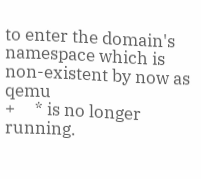to enter the domain's namespace which is non-existent by now as qemu
+     * is no longer running.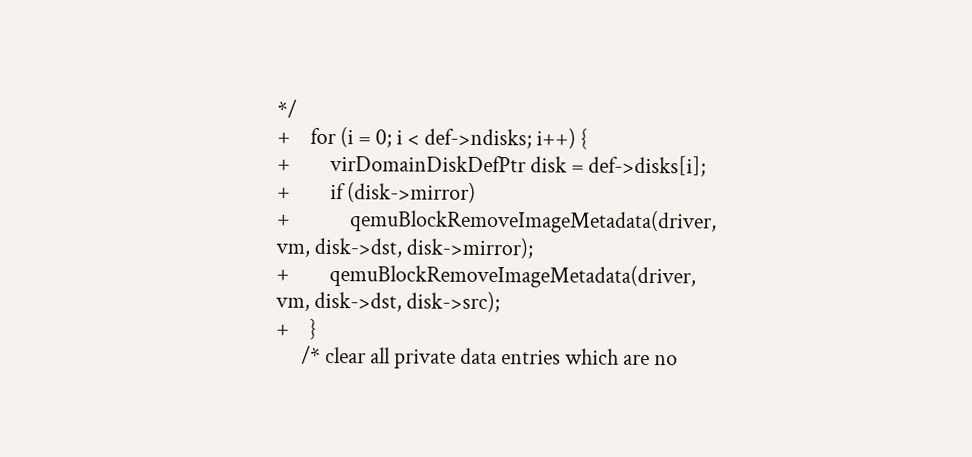*/
+    for (i = 0; i < def->ndisks; i++) {
+        virDomainDiskDefPtr disk = def->disks[i];
+        if (disk->mirror)
+            qemuBlockRemoveImageMetadata(driver, vm, disk->dst, disk->mirror);
+        qemuBlockRemoveImageMetadata(driver, vm, disk->dst, disk->src);
+    }
     /* clear all private data entries which are no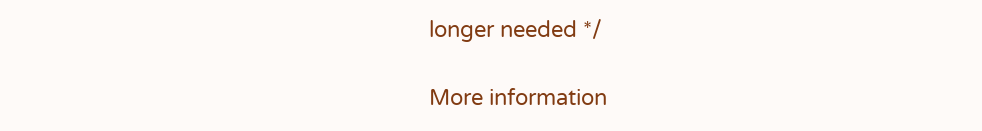longer needed */

More information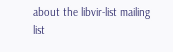about the libvir-list mailing list